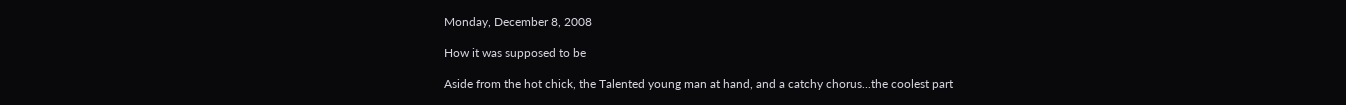Monday, December 8, 2008

How it was supposed to be

Aside from the hot chick, the Talented young man at hand, and a catchy chorus...the coolest part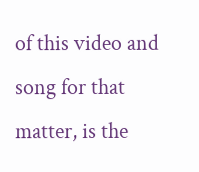of this video and song for that matter, is the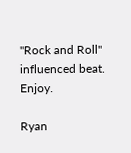"Rock and Roll" influenced beat. Enjoy.

Ryan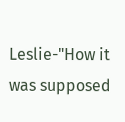Leslie-"How it was supposed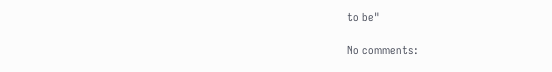to be"

No comments: